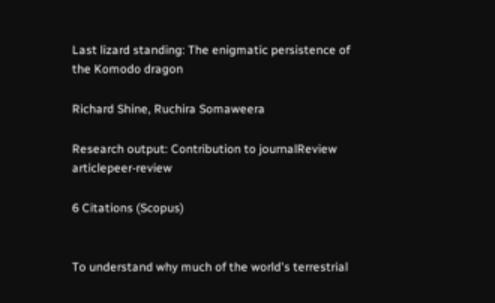Last lizard standing: The enigmatic persistence of the Komodo dragon

Richard Shine, Ruchira Somaweera

Research output: Contribution to journalReview articlepeer-review

6 Citations (Scopus)


To understand why much of the world's terrestrial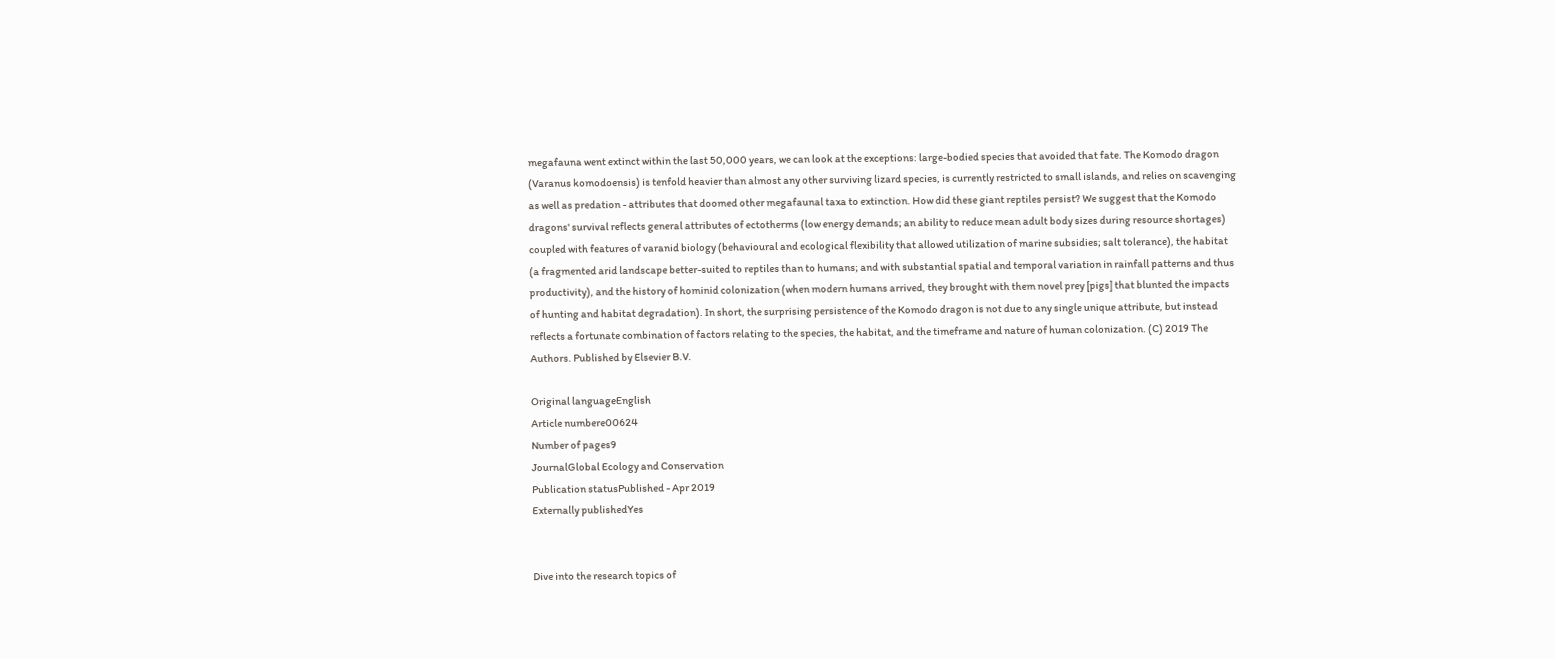megafauna went extinct within the last 50,000 years, we can look at the exceptions: large-bodied species that avoided that fate. The Komodo dragon (Varanus komodoensis) is tenfold heavier than almost any other surviving lizard species, is currently restricted to small islands, and relies on scavenging as well as predation - attributes that doomed other megafaunal taxa to extinction. How did these giant reptiles persist? We suggest that the Komodo dragons' survival reflects general attributes of ectotherms (low energy demands; an ability to reduce mean adult body sizes during resource shortages) coupled with features of varanid biology (behavioural and ecological flexibility that allowed utilization of marine subsidies; salt tolerance), the habitat (a fragmented arid landscape better-suited to reptiles than to humans; and with substantial spatial and temporal variation in rainfall patterns and thus productivity), and the history of hominid colonization (when modern humans arrived, they brought with them novel prey [pigs] that blunted the impacts of hunting and habitat degradation). In short, the surprising persistence of the Komodo dragon is not due to any single unique attribute, but instead reflects a fortunate combination of factors relating to the species, the habitat, and the timeframe and nature of human colonization. (C) 2019 The Authors. Published by Elsevier B.V.

Original languageEnglish
Article numbere00624
Number of pages9
JournalGlobal Ecology and Conservation
Publication statusPublished - Apr 2019
Externally publishedYes


Dive into the research topics of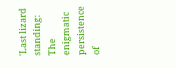'Last lizard standing: The enigmatic persistence of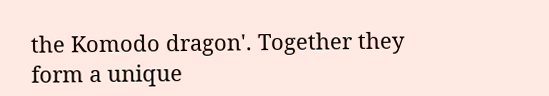the Komodo dragon'. Together they form a unique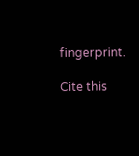fingerprint.

Cite this